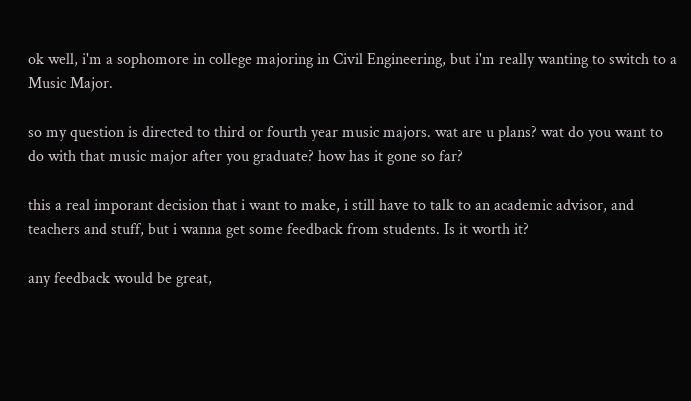ok well, i'm a sophomore in college majoring in Civil Engineering, but i'm really wanting to switch to a Music Major.

so my question is directed to third or fourth year music majors. wat are u plans? wat do you want to do with that music major after you graduate? how has it gone so far?

this a real imporant decision that i want to make, i still have to talk to an academic advisor, and teachers and stuff, but i wanna get some feedback from students. Is it worth it?

any feedback would be great,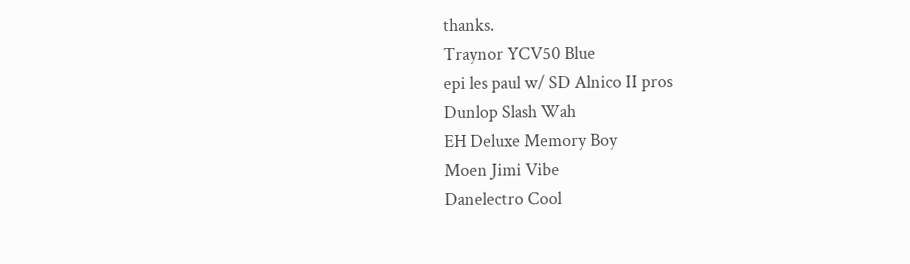thanks.
Traynor YCV50 Blue
epi les paul w/ SD Alnico II pros
Dunlop Slash Wah
EH Deluxe Memory Boy
Moen Jimi Vibe
Danelectro Cool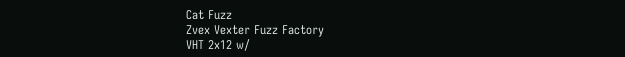Cat Fuzz
Zvex Vexter Fuzz Factory
VHT 2x12 w/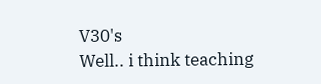V30's
Well.. i think teaching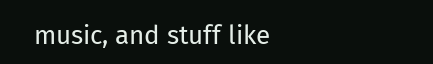music, and stuff like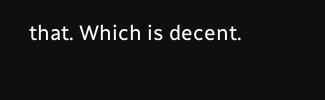that. Which is decent.